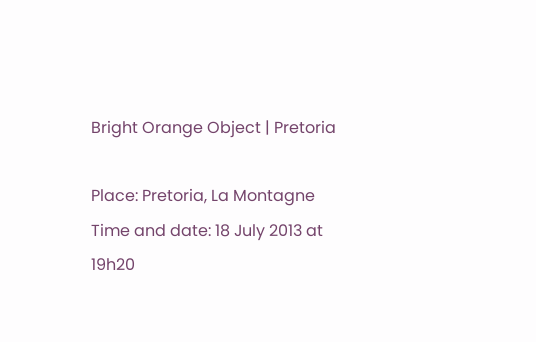Bright Orange Object | Pretoria

Place: Pretoria, La Montagne
Time and date: 18 July 2013 at 19h20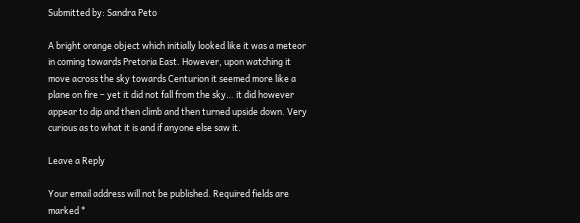Submitted by: Sandra Peto

A bright orange object which initially looked like it was a meteor in coming towards Pretoria East. However, upon watching it move across the sky towards Centurion it seemed more like a plane on fire – yet it did not fall from the sky… it did however appear to dip and then climb and then turned upside down. Very curious as to what it is and if anyone else saw it.

Leave a Reply

Your email address will not be published. Required fields are marked *